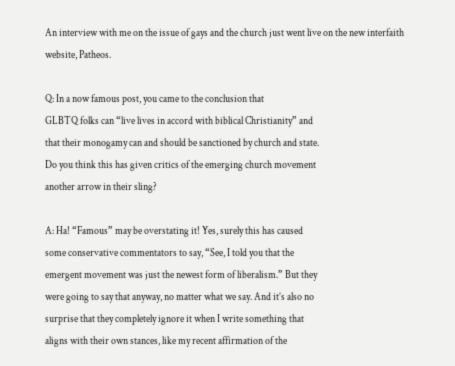An interview with me on the issue of gays and the church just went live on the new interfaith website, Patheos.

Q: In a now famous post, you came to the conclusion that
GLBTQ folks can “live lives in accord with biblical Christianity” and
that their monogamy can and should be sanctioned by church and state.
Do you think this has given critics of the emerging church movement
another arrow in their sling?

A: Ha! “Famous” may be overstating it! Yes, surely this has caused
some conservative commentators to say, “See, I told you that the
emergent movement was just the newest form of liberalism.” But they
were going to say that anyway, no matter what we say. And it’s also no
surprise that they completely ignore it when I write something that
aligns with their own stances, like my recent affirmation of the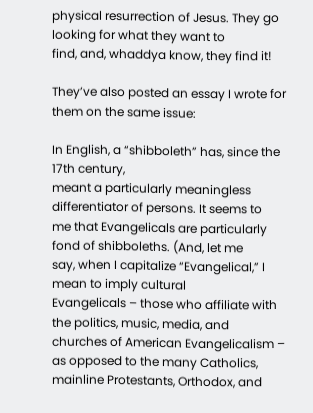physical resurrection of Jesus. They go looking for what they want to
find, and, whaddya know, they find it!

They’ve also posted an essay I wrote for them on the same issue:

In English, a “shibboleth” has, since the 17th century,
meant a particularly meaningless differentiator of persons. It seems to
me that Evangelicals are particularly fond of shibboleths. (And, let me
say, when I capitalize “Evangelical,” I mean to imply cultural
Evangelicals – those who affiliate with the politics, music, media, and
churches of American Evangelicalism – as opposed to the many Catholics,
mainline Protestants, Orthodox, and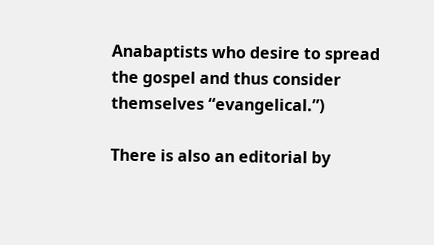Anabaptists who desire to spread
the gospel and thus consider themselves “evangelical.”)

There is also an editorial by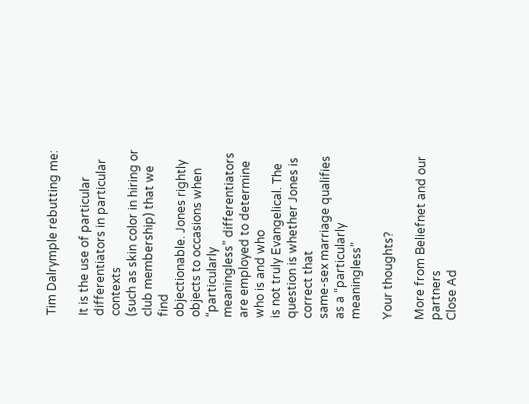Tim Dalrymple rebutting me:

It is the use of particular differentiators in particular contexts
(such as skin color in hiring or club membership) that we find
objectionable. Jones rightly objects to occasions when “particularly
meaningless” differentiators are employed to determine who is and who
is not truly Evangelical. The question is whether Jones is correct that
same-sex marriage qualifies as a “particularly meaningless”

Your thoughts?

More from Beliefnet and our partners
Close Ad